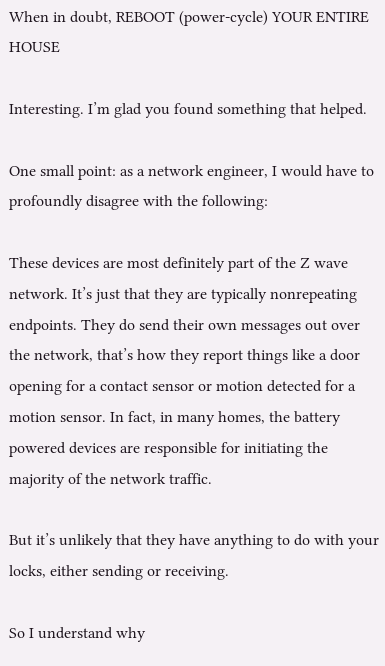When in doubt, REBOOT (power-cycle) YOUR ENTIRE HOUSE

Interesting. I’m glad you found something that helped.

One small point: as a network engineer, I would have to profoundly disagree with the following:

These devices are most definitely part of the Z wave network. It’s just that they are typically nonrepeating endpoints. They do send their own messages out over the network, that’s how they report things like a door opening for a contact sensor or motion detected for a motion sensor. In fact, in many homes, the battery powered devices are responsible for initiating the majority of the network traffic.

But it’s unlikely that they have anything to do with your locks, either sending or receiving.

So I understand why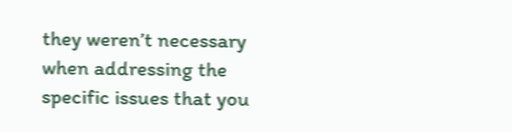they weren’t necessary when addressing the specific issues that you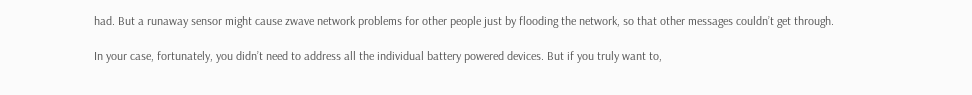had. But a runaway sensor might cause zwave network problems for other people just by flooding the network, so that other messages couldn’t get through.

In your case, fortunately, you didn’t need to address all the individual battery powered devices. But if you truly want to,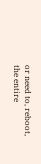or need to, reboot, the entire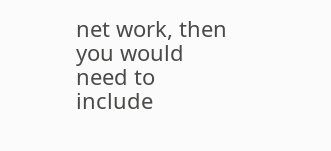net work, then you would need to include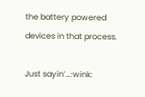the battery powered devices in that process.

Just sayin’…:wink: